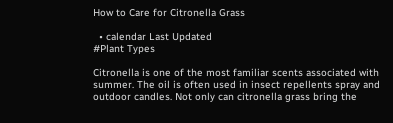How to Care for Citronella Grass

  • calendar Last Updated
#Plant Types

Citronella is one of the most familiar scents associated with summer. The oil is often used in insect repellents spray and outdoor candles. Not only can citronella grass bring the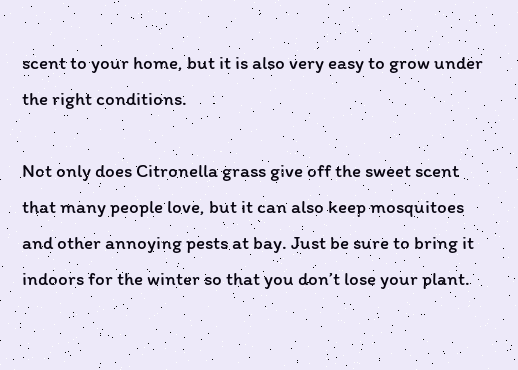scent to your home, but it is also very easy to grow under the right conditions.

Not only does Citronella grass give off the sweet scent that many people love, but it can also keep mosquitoes and other annoying pests at bay. Just be sure to bring it indoors for the winter so that you don’t lose your plant.